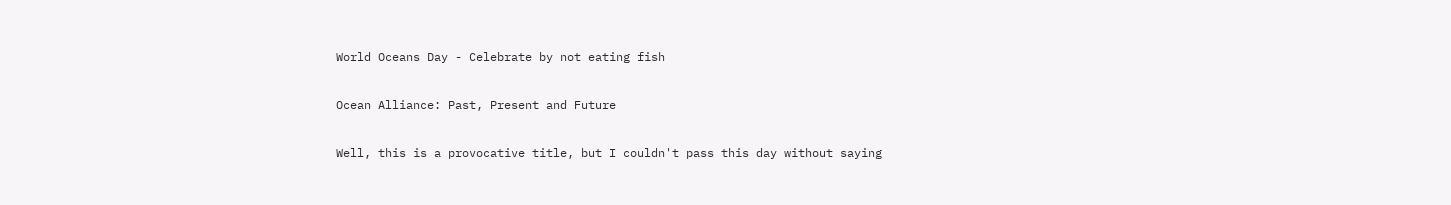World Oceans Day - Celebrate by not eating fish

Ocean Alliance: Past, Present and Future

Well, this is a provocative title, but I couldn't pass this day without saying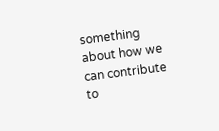something about how we can contribute to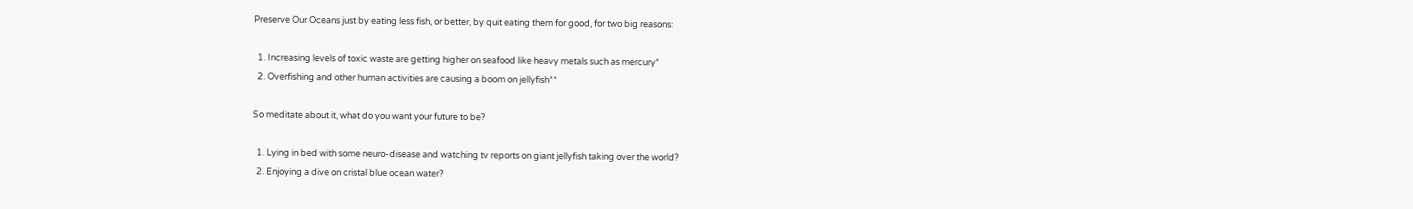Preserve Our Oceans just by eating less fish, or better, by quit eating them for good, for two big reasons:

  1. Increasing levels of toxic waste are getting higher on seafood like heavy metals such as mercury*
  2. Overfishing and other human activities are causing a boom on jellyfish**

So meditate about it, what do you want your future to be?

  1. Lying in bed with some neuro-disease and watching tv reports on giant jellyfish taking over the world?
  2. Enjoying a dive on cristal blue ocean water?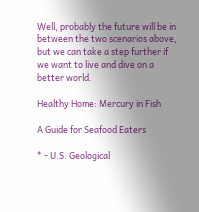Well, probably the future will be in between the two scenarios above, but we can take a step further if we want to live and dive on a better world.

Healthy Home: Mercury in Fish

A Guide for Seafood Eaters

* - U.S. Geological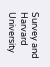Survey and Harvard University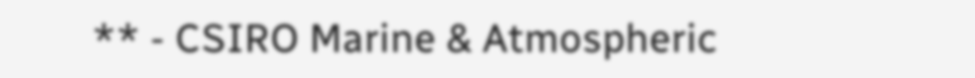** - CSIRO Marine & Atmospheric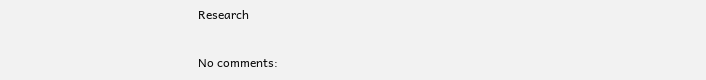Research

No comments: